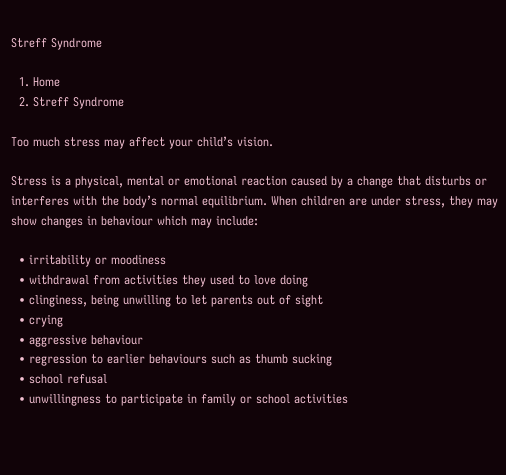Streff Syndrome

  1. Home
  2. Streff Syndrome

Too much stress may affect your child’s vision.

Stress is a physical, mental or emotional reaction caused by a change that disturbs or interferes with the body’s normal equilibrium. When children are under stress, they may show changes in behaviour which may include:

  • irritability or moodiness
  • withdrawal from activities they used to love doing
  • clinginess, being unwilling to let parents out of sight
  • crying
  • aggressive behaviour
  • regression to earlier behaviours such as thumb sucking
  • school refusal
  • unwillingness to participate in family or school activities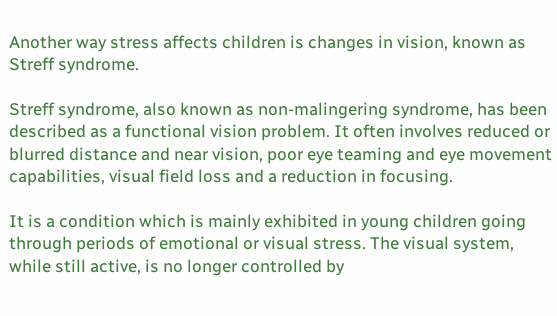Another way stress affects children is changes in vision, known as Streff syndrome.

Streff syndrome, also known as non-malingering syndrome, has been described as a functional vision problem. It often involves reduced or blurred distance and near vision, poor eye teaming and eye movement capabilities, visual field loss and a reduction in focusing.

It is a condition which is mainly exhibited in young children going through periods of emotional or visual stress. The visual system, while still active, is no longer controlled by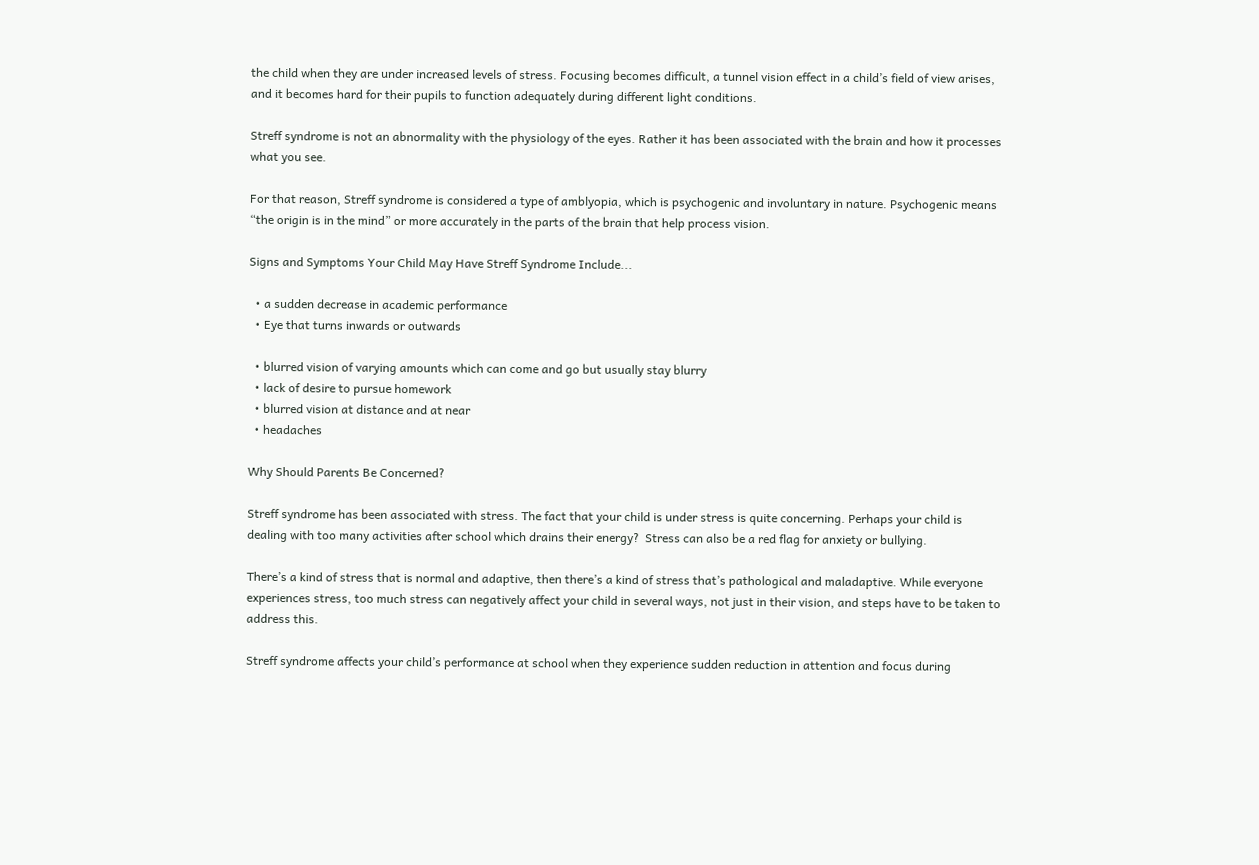the child when they are under increased levels of stress. Focusing becomes difficult, a tunnel vision effect in a child’s field of view arises, and it becomes hard for their pupils to function adequately during different light conditions.

Streff syndrome is not an abnormality with the physiology of the eyes. Rather it has been associated with the brain and how it processes what you see.

For that reason, Streff syndrome is considered a type of amblyopia, which is psychogenic and involuntary in nature. Psychogenic means “the origin is in the mind” or more accurately in the parts of the brain that help process vision.

Signs and Symptoms Your Child May Have Streff Syndrome Include...

  • a sudden decrease in academic performance
  • Eye that turns inwards or outwards

  • blurred vision of varying amounts which can come and go but usually stay blurry
  • lack of desire to pursue homework
  • blurred vision at distance and at near
  • headaches

Why Should Parents Be Concerned?

Streff syndrome has been associated with stress. The fact that your child is under stress is quite concerning. Perhaps your child is dealing with too many activities after school which drains their energy?  Stress can also be a red flag for anxiety or bullying.

There’s a kind of stress that is normal and adaptive, then there’s a kind of stress that’s pathological and maladaptive. While everyone experiences stress, too much stress can negatively affect your child in several ways, not just in their vision, and steps have to be taken to address this.

Streff syndrome affects your child’s performance at school when they experience sudden reduction in attention and focus during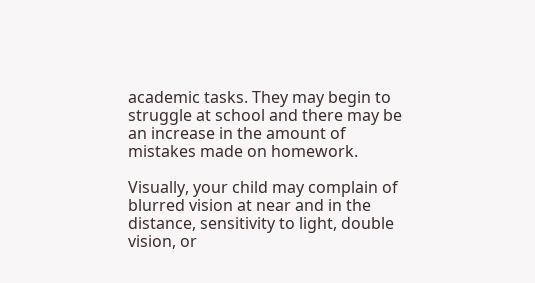academic tasks. They may begin to struggle at school and there may be an increase in the amount of mistakes made on homework.

Visually, your child may complain of blurred vision at near and in the distance, sensitivity to light, double vision, or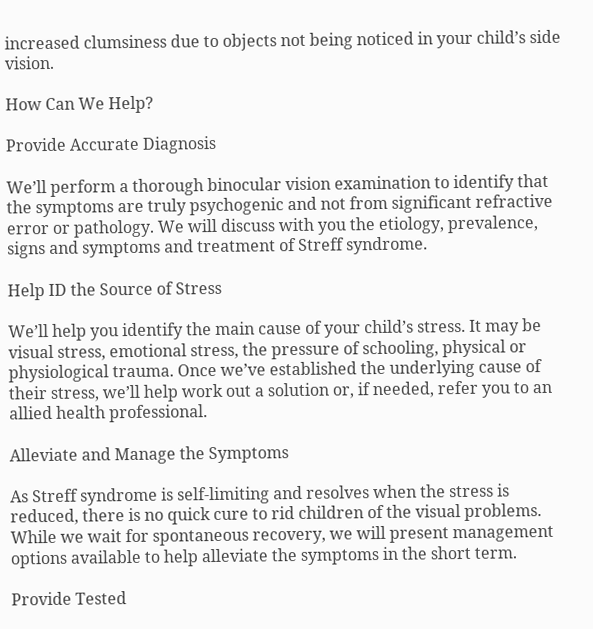increased clumsiness due to objects not being noticed in your child’s side vision.

How Can We Help?

Provide Accurate Diagnosis

We’ll perform a thorough binocular vision examination to identify that the symptoms are truly psychogenic and not from significant refractive error or pathology. We will discuss with you the etiology, prevalence, signs and symptoms and treatment of Streff syndrome.

Help ID the Source of Stress

We’ll help you identify the main cause of your child’s stress. It may be visual stress, emotional stress, the pressure of schooling, physical or physiological trauma. Once we’ve established the underlying cause of their stress, we’ll help work out a solution or, if needed, refer you to an allied health professional.

Alleviate and Manage the Symptoms

As Streff syndrome is self-limiting and resolves when the stress is reduced, there is no quick cure to rid children of the visual problems. While we wait for spontaneous recovery, we will present management options available to help alleviate the symptoms in the short term.

Provide Tested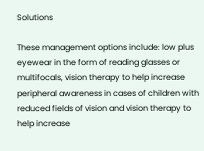Solutions

These management options include: low plus eyewear in the form of reading glasses or multifocals, vision therapy to help increase peripheral awareness in cases of children with reduced fields of vision and vision therapy to help increase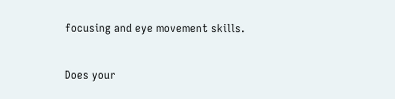focusing and eye movement skills.

Does your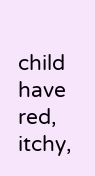child have red, itchy,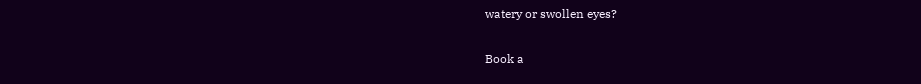watery or swollen eyes?

Book a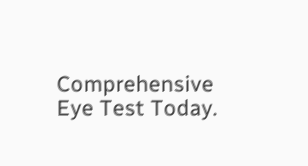Comprehensive Eye Test Today.